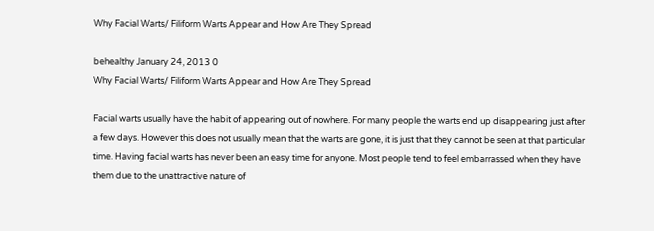Why Facial Warts/ Filiform Warts Appear and How Are They Spread

behealthy January 24, 2013 0
Why Facial Warts/ Filiform Warts Appear and How Are They Spread

Facial warts usually have the habit of appearing out of nowhere. For many people the warts end up disappearing just after a few days. However this does not usually mean that the warts are gone, it is just that they cannot be seen at that particular time. Having facial warts has never been an easy time for anyone. Most people tend to feel embarrassed when they have them due to the unattractive nature of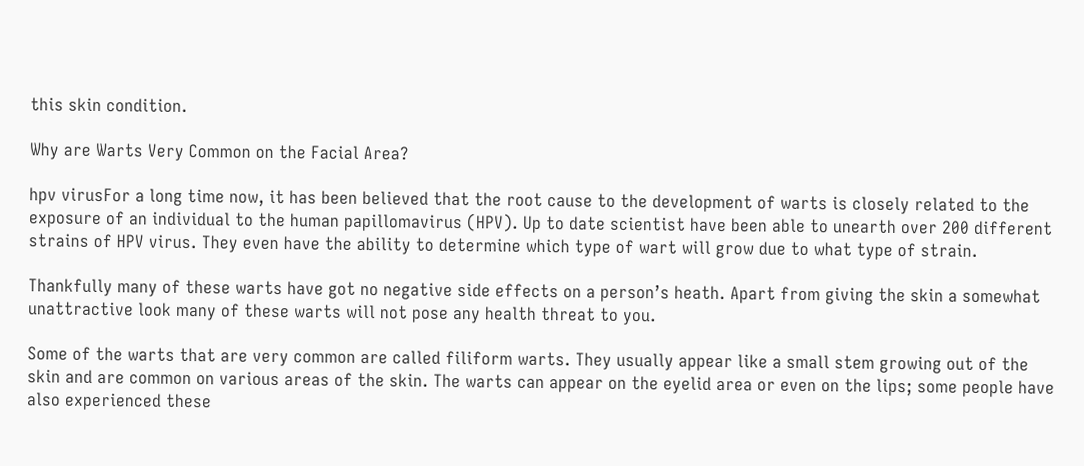this skin condition.

Why are Warts Very Common on the Facial Area?

hpv virusFor a long time now, it has been believed that the root cause to the development of warts is closely related to the exposure of an individual to the human papillomavirus (HPV). Up to date scientist have been able to unearth over 200 different strains of HPV virus. They even have the ability to determine which type of wart will grow due to what type of strain.

Thankfully many of these warts have got no negative side effects on a person’s heath. Apart from giving the skin a somewhat unattractive look many of these warts will not pose any health threat to you.

Some of the warts that are very common are called filiform warts. They usually appear like a small stem growing out of the skin and are common on various areas of the skin. The warts can appear on the eyelid area or even on the lips; some people have also experienced these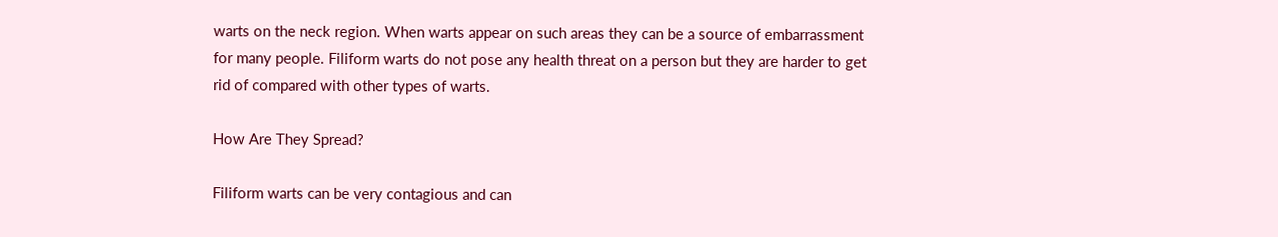warts on the neck region. When warts appear on such areas they can be a source of embarrassment for many people. Filiform warts do not pose any health threat on a person but they are harder to get rid of compared with other types of warts.

How Are They Spread?

Filiform warts can be very contagious and can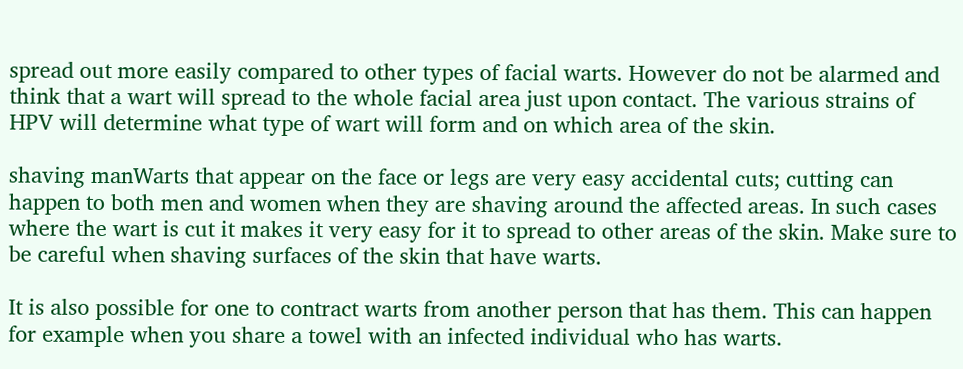spread out more easily compared to other types of facial warts. However do not be alarmed and think that a wart will spread to the whole facial area just upon contact. The various strains of HPV will determine what type of wart will form and on which area of the skin.

shaving manWarts that appear on the face or legs are very easy accidental cuts; cutting can happen to both men and women when they are shaving around the affected areas. In such cases where the wart is cut it makes it very easy for it to spread to other areas of the skin. Make sure to be careful when shaving surfaces of the skin that have warts.

It is also possible for one to contract warts from another person that has them. This can happen for example when you share a towel with an infected individual who has warts.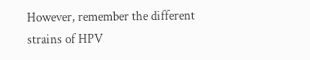However, remember the different strains of HPV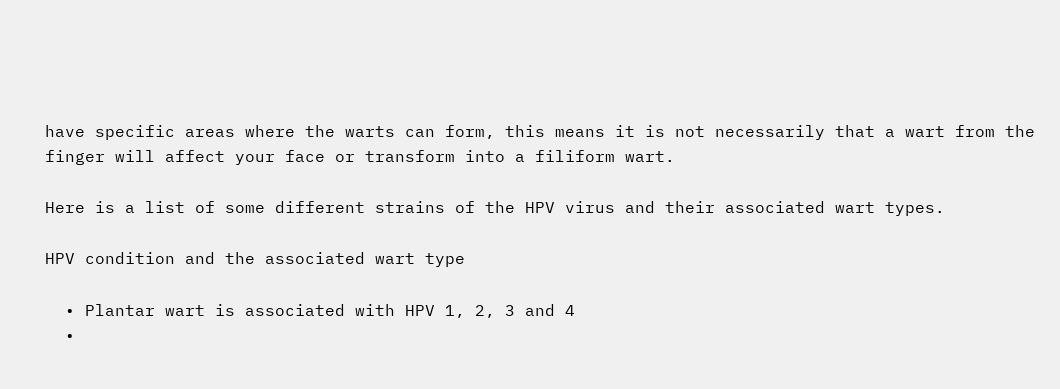have specific areas where the warts can form, this means it is not necessarily that a wart from the finger will affect your face or transform into a filiform wart.

Here is a list of some different strains of the HPV virus and their associated wart types.

HPV condition and the associated wart type

  • Plantar wart is associated with HPV 1, 2, 3 and 4
  •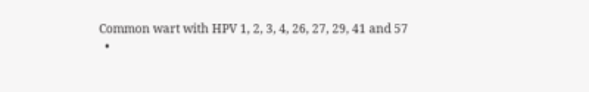Common wart with HPV 1, 2, 3, 4, 26, 27, 29, 41 and 57
  •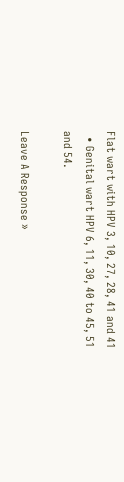Flat wart with HPV 3, 10, 27, 28, 41 and 41
  • Genital wart HPV 6, 11, 30, 40 to 45, 51 and 54.

Leave A Response »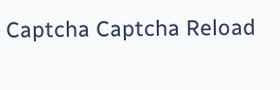Captcha Captcha Reload